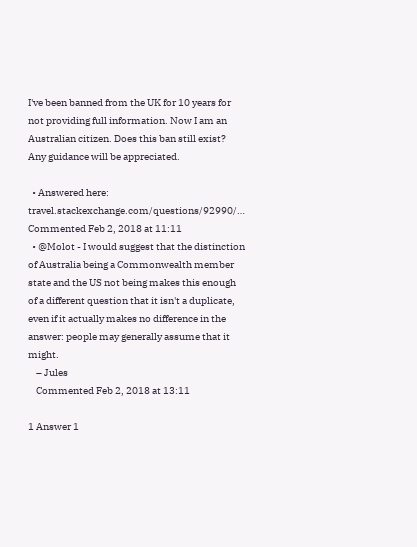I've been banned from the UK for 10 years for not providing full information. Now I am an Australian citizen. Does this ban still exist? Any guidance will be appreciated.

  • Answered here: travel.stackexchange.com/questions/92990/… Commented Feb 2, 2018 at 11:11
  • @Molot - I would suggest that the distinction of Australia being a Commonwealth member state and the US not being makes this enough of a different question that it isn't a duplicate, even if it actually makes no difference in the answer: people may generally assume that it might.
    – Jules
    Commented Feb 2, 2018 at 13:11

1 Answer 1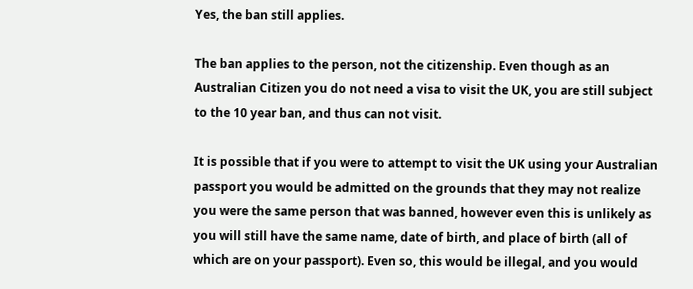Yes, the ban still applies.

The ban applies to the person, not the citizenship. Even though as an Australian Citizen you do not need a visa to visit the UK, you are still subject to the 10 year ban, and thus can not visit.

It is possible that if you were to attempt to visit the UK using your Australian passport you would be admitted on the grounds that they may not realize you were the same person that was banned, however even this is unlikely as you will still have the same name, date of birth, and place of birth (all of which are on your passport). Even so, this would be illegal, and you would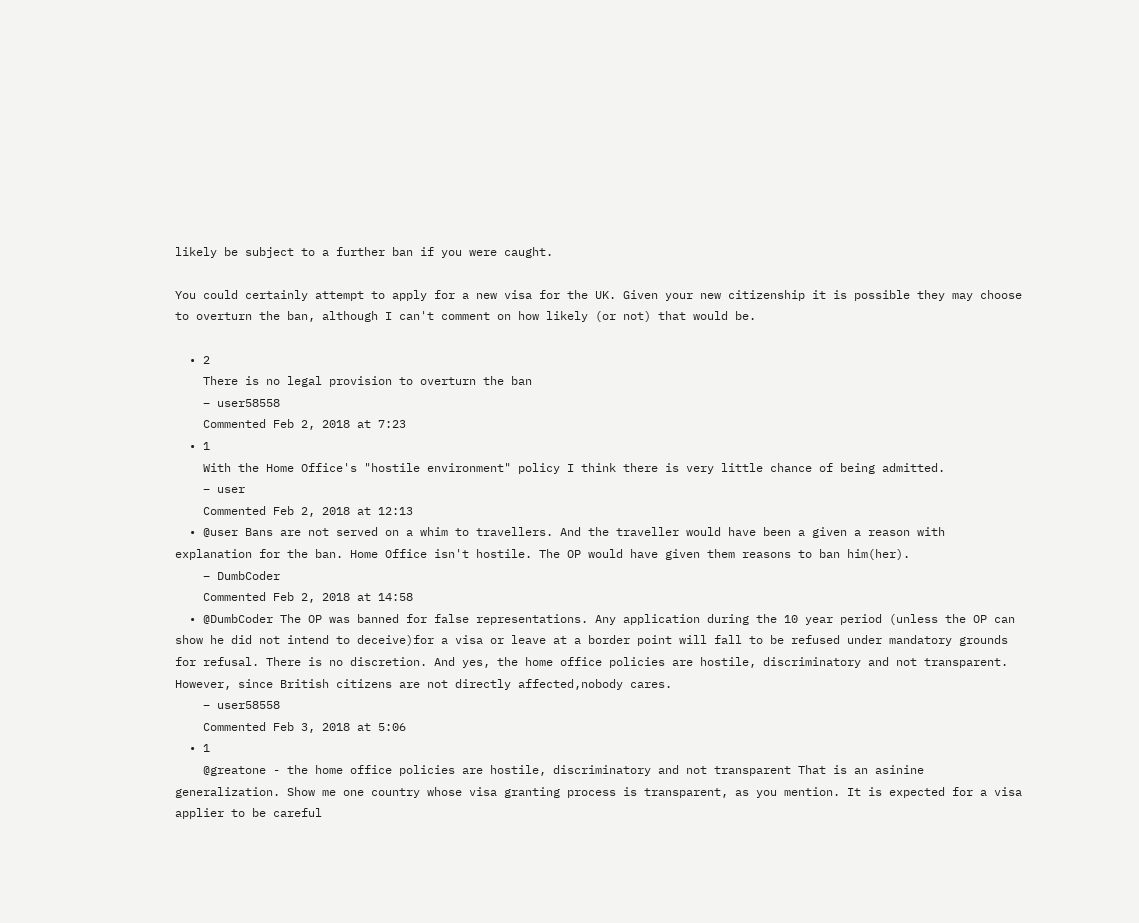likely be subject to a further ban if you were caught.

You could certainly attempt to apply for a new visa for the UK. Given your new citizenship it is possible they may choose to overturn the ban, although I can't comment on how likely (or not) that would be.

  • 2
    There is no legal provision to overturn the ban
    – user58558
    Commented Feb 2, 2018 at 7:23
  • 1
    With the Home Office's "hostile environment" policy I think there is very little chance of being admitted.
    – user
    Commented Feb 2, 2018 at 12:13
  • @user Bans are not served on a whim to travellers. And the traveller would have been a given a reason with explanation for the ban. Home Office isn't hostile. The OP would have given them reasons to ban him(her).
    – DumbCoder
    Commented Feb 2, 2018 at 14:58
  • @DumbCoder The OP was banned for false representations. Any application during the 10 year period (unless the OP can show he did not intend to deceive)for a visa or leave at a border point will fall to be refused under mandatory grounds for refusal. There is no discretion. And yes, the home office policies are hostile, discriminatory and not transparent. However, since British citizens are not directly affected,nobody cares.
    – user58558
    Commented Feb 3, 2018 at 5:06
  • 1
    @greatone - the home office policies are hostile, discriminatory and not transparent That is an asinine generalization. Show me one country whose visa granting process is transparent, as you mention. It is expected for a visa applier to be careful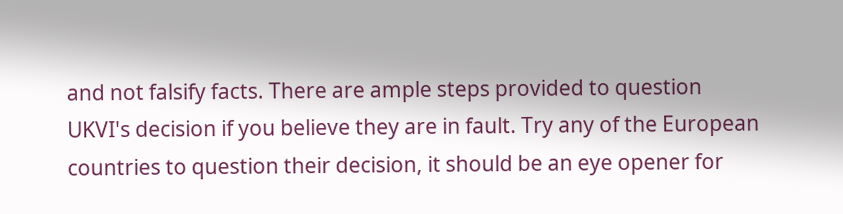and not falsify facts. There are ample steps provided to question UKVI's decision if you believe they are in fault. Try any of the European countries to question their decision, it should be an eye opener for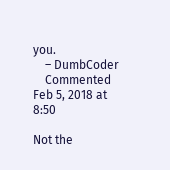you.
    – DumbCoder
    Commented Feb 5, 2018 at 8:50

Not the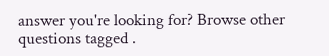answer you're looking for? Browse other questions tagged .